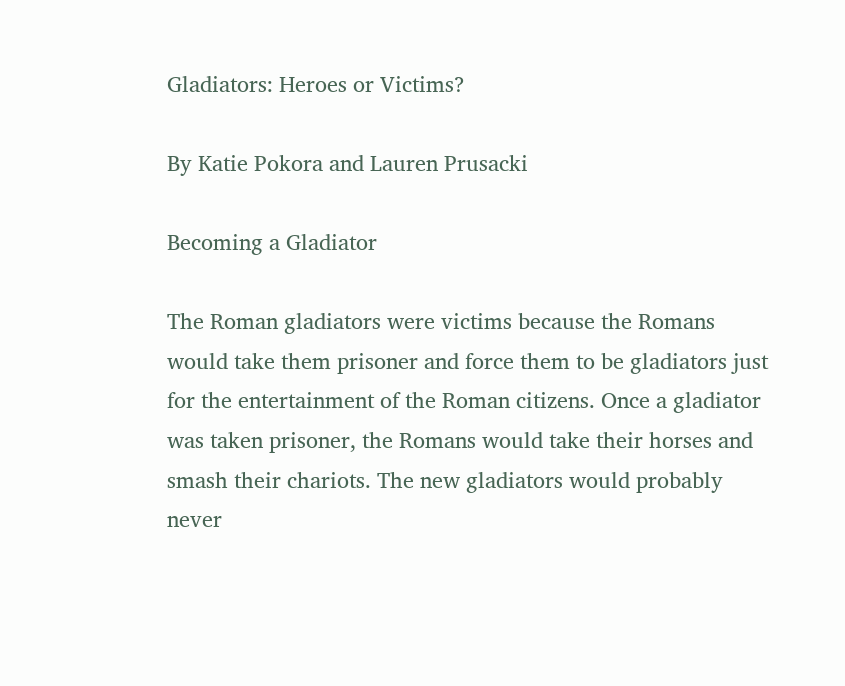Gladiators: Heroes or Victims?

By Katie Pokora and Lauren Prusacki

Becoming a Gladiator

The Roman gladiators were victims because the Romans would take them prisoner and force them to be gladiators just for the entertainment of the Roman citizens. Once a gladiator was taken prisoner, the Romans would take their horses and smash their chariots. The new gladiators would probably never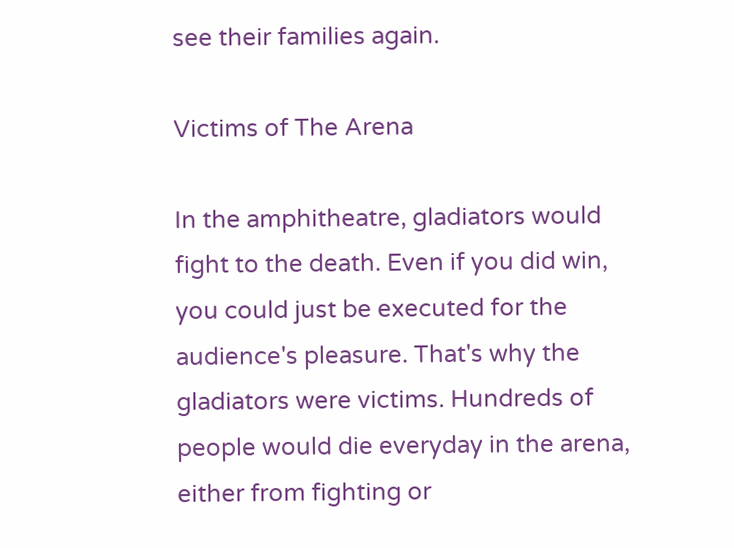see their families again.

Victims of The Arena

In the amphitheatre, gladiators would fight to the death. Even if you did win, you could just be executed for the audience's pleasure. That's why the gladiators were victims. Hundreds of people would die everyday in the arena, either from fighting or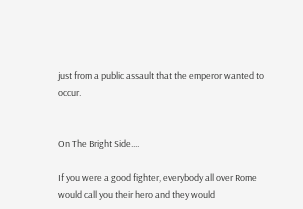just from a public assault that the emperor wanted to occur.


On The Bright Side....

If you were a good fighter, everybody all over Rome would call you their hero and they would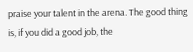praise your talent in the arena. The good thing is, if you did a good job, the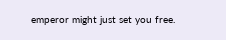emperor might just set you free.